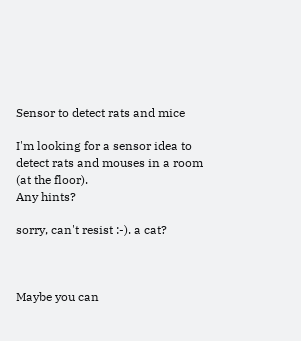Sensor to detect rats and mice

I'm looking for a sensor idea to detect rats and mouses in a room (at the floor).
Any hints?

sorry, can't resist :-). a cat?



Maybe you can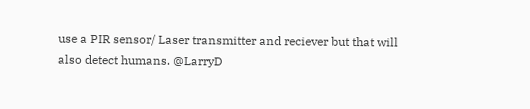use a PIR sensor/ Laser transmitter and reciever but that will also detect humans. @LarryD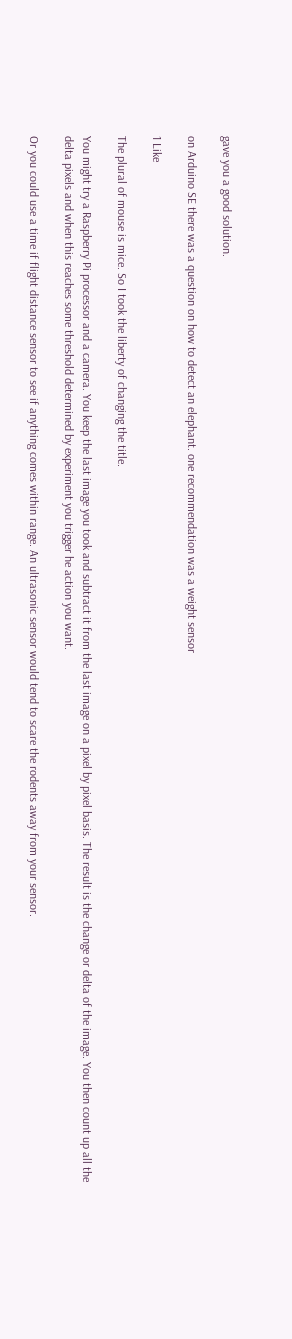gave you a good solution.

on Arduino SE there was a question on how to detect an elephant. one recommendation was a weight sensor

1 Like

The plural of mouse is mice. So I took the liberty of changing the title.

You might try a Raspberry Pi processor and a camera. You keep the last image you took and subtract it from the last image on a pixel by pixel basis. The result is the change or delta of the image. You then count up all the delta pixels and when this reaches some threshold determined by experiment you trigger he action you want.

Or you could use a time if flight distance sensor to see if anything comes within range. An ultrasonic sensor would tend to scare the rodents away from your sensor.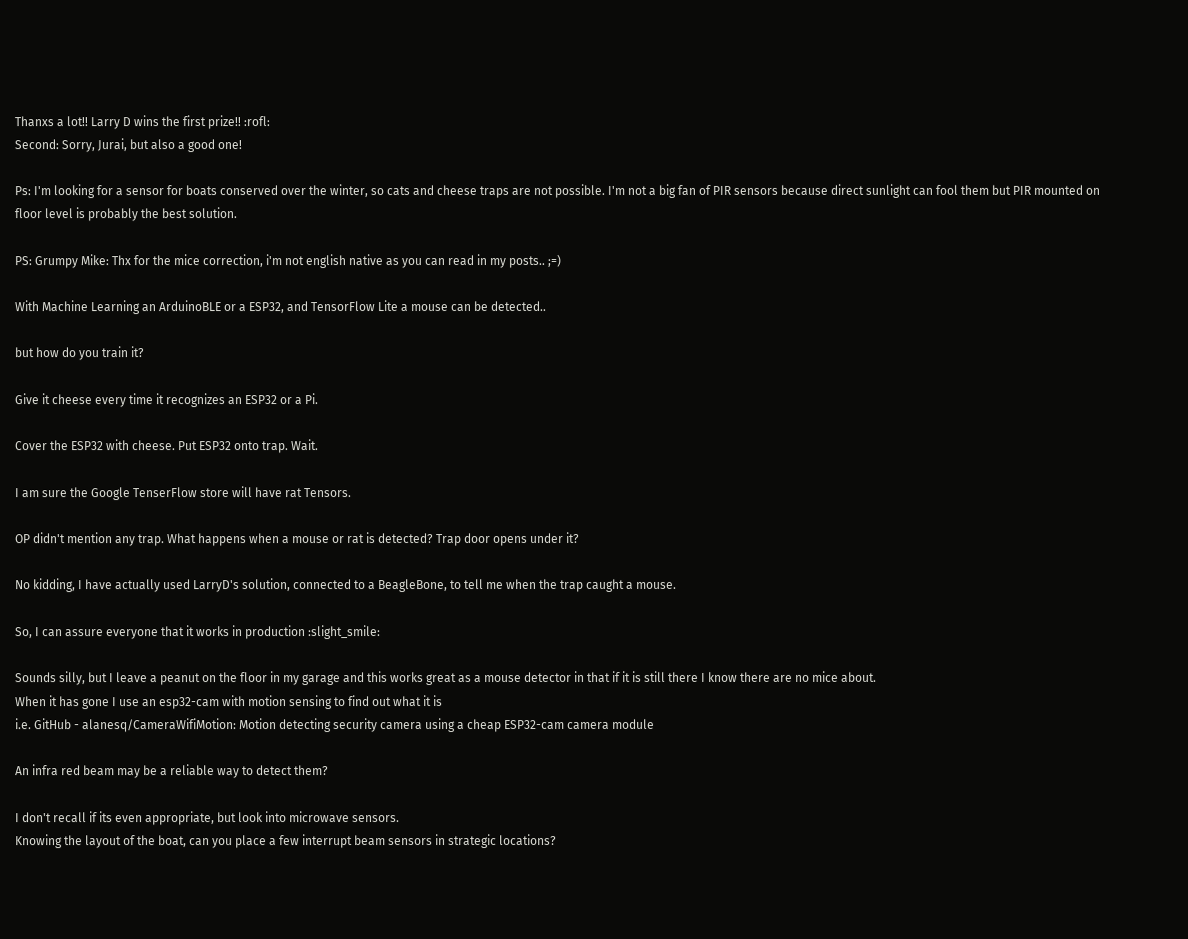Thanxs a lot!! Larry D wins the first prize!! :rofl:
Second: Sorry, Jurai, but also a good one!

Ps: I'm looking for a sensor for boats conserved over the winter, so cats and cheese traps are not possible. I'm not a big fan of PIR sensors because direct sunlight can fool them but PIR mounted on floor level is probably the best solution.

PS: Grumpy Mike: Thx for the mice correction, i'm not english native as you can read in my posts.. ;=)

With Machine Learning an ArduinoBLE or a ESP32, and TensorFlow Lite a mouse can be detected..

but how do you train it?

Give it cheese every time it recognizes an ESP32 or a Pi.

Cover the ESP32 with cheese. Put ESP32 onto trap. Wait.

I am sure the Google TenserFlow store will have rat Tensors.

OP didn't mention any trap. What happens when a mouse or rat is detected? Trap door opens under it?

No kidding, I have actually used LarryD's solution, connected to a BeagleBone, to tell me when the trap caught a mouse.

So, I can assure everyone that it works in production :slight_smile:

Sounds silly, but I leave a peanut on the floor in my garage and this works great as a mouse detector in that if it is still there I know there are no mice about.
When it has gone I use an esp32-cam with motion sensing to find out what it is
i.e. GitHub - alanesq/CameraWifiMotion: Motion detecting security camera using a cheap ESP32-cam camera module

An infra red beam may be a reliable way to detect them?

I don't recall if its even appropriate, but look into microwave sensors.
Knowing the layout of the boat, can you place a few interrupt beam sensors in strategic locations?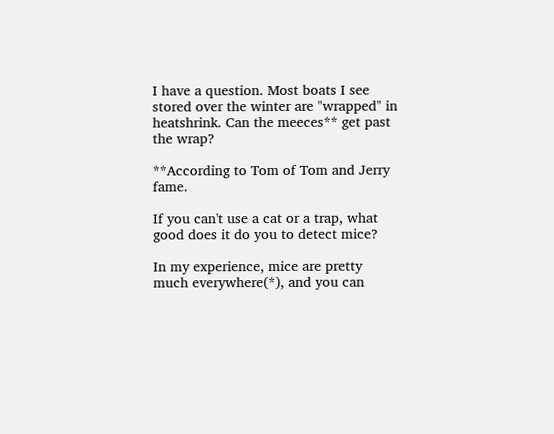I have a question. Most boats I see stored over the winter are "wrapped" in heatshrink. Can the meeces** get past the wrap?

**According to Tom of Tom and Jerry fame.

If you can't use a cat or a trap, what good does it do you to detect mice?

In my experience, mice are pretty much everywhere(*), and you can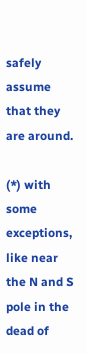safely assume that they are around.

(*) with some exceptions, like near the N and S pole in the dead of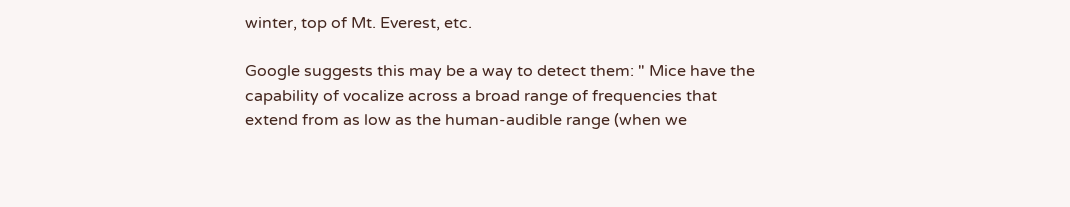winter, top of Mt. Everest, etc.

Google suggests this may be a way to detect them: " Mice have the capability of vocalize across a broad range of frequencies that extend from as low as the human-audible range (when we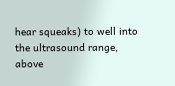hear squeaks) to well into the ultrasound range, above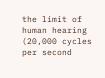the limit of human hearing (20,000 cycles per second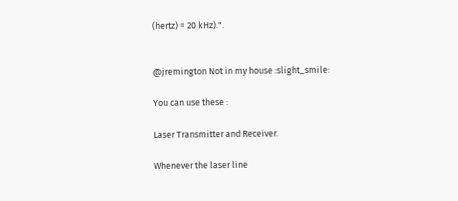(hertz) = 20 kHz).".


@jremington Not in my house :slight_smile:

You can use these :

Laser Transmitter and Receiver.

Whenever the laser line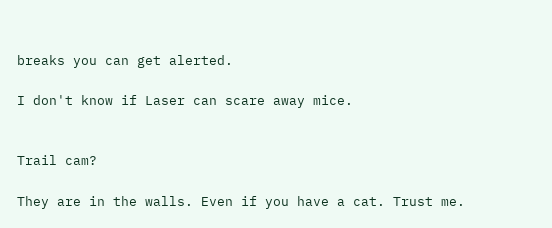breaks you can get alerted.

I don't know if Laser can scare away mice.


Trail cam?

They are in the walls. Even if you have a cat. Trust me.